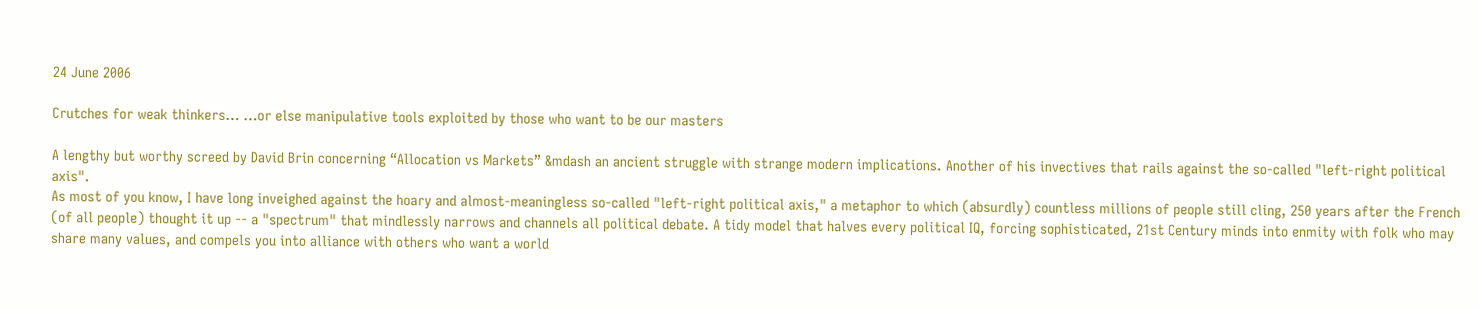24 June 2006

Crutches for weak thinkers… …or else manipulative tools exploited by those who want to be our masters

A lengthy but worthy screed by David Brin concerning “Allocation vs Markets” &mdash an ancient struggle with strange modern implications. Another of his invectives that rails against the so-called "left-right political axis".
As most of you know, I have long inveighed against the hoary and almost-meaningless so-called "left-right political axis," a metaphor to which (absurdly) countless millions of people still cling, 250 years after the French (of all people) thought it up -- a "spectrum" that mindlessly narrows and channels all political debate. A tidy model that halves every political IQ, forcing sophisticated, 21st Century minds into enmity with folk who may share many values, and compels you into alliance with others who want a world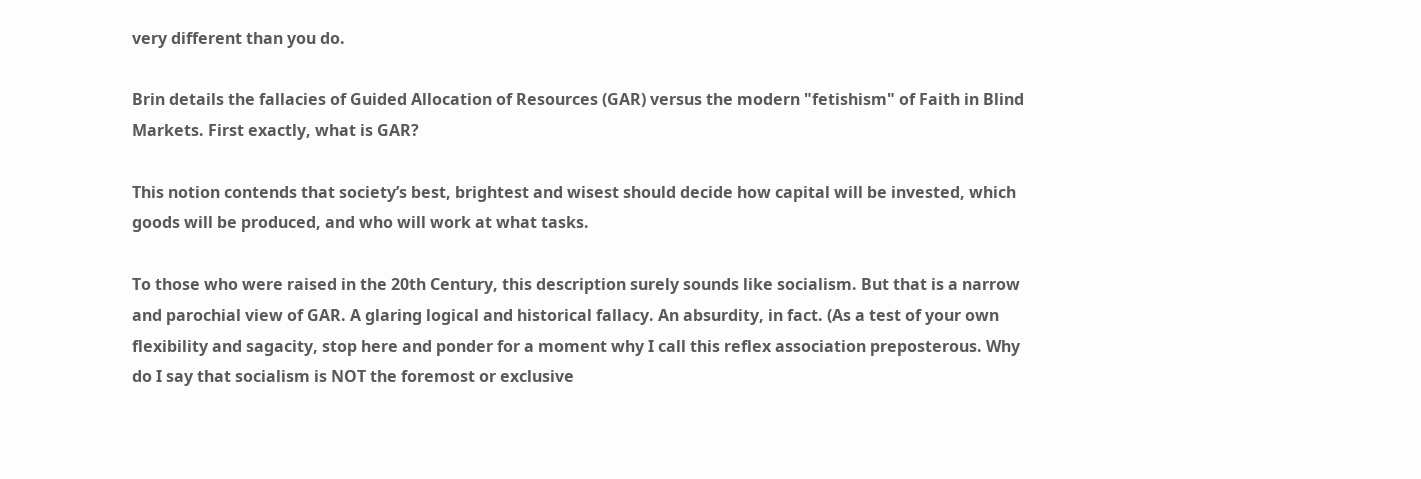very different than you do.

Brin details the fallacies of Guided Allocation of Resources (GAR) versus the modern "fetishism" of Faith in Blind Markets. First exactly, what is GAR?

This notion contends that society’s best, brightest and wisest should decide how capital will be invested, which goods will be produced, and who will work at what tasks.

To those who were raised in the 20th Century, this description surely sounds like socialism. But that is a narrow and parochial view of GAR. A glaring logical and historical fallacy. An absurdity, in fact. (As a test of your own flexibility and sagacity, stop here and ponder for a moment why I call this reflex association preposterous. Why do I say that socialism is NOT the foremost or exclusive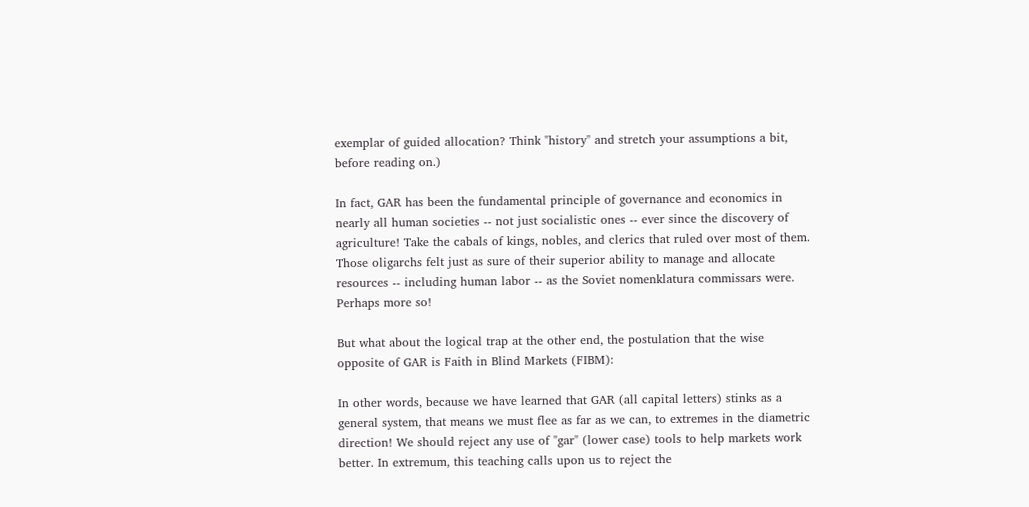exemplar of guided allocation? Think "history" and stretch your assumptions a bit, before reading on.)

In fact, GAR has been the fundamental principle of governance and economics in nearly all human societies -- not just socialistic ones -- ever since the discovery of agriculture! Take the cabals of kings, nobles, and clerics that ruled over most of them. Those oligarchs felt just as sure of their superior ability to manage and allocate resources -- including human labor -- as the Soviet nomenklatura commissars were. Perhaps more so!

But what about the logical trap at the other end, the postulation that the wise opposite of GAR is Faith in Blind Markets (FIBM):

In other words, because we have learned that GAR (all capital letters) stinks as a general system, that means we must flee as far as we can, to extremes in the diametric direction! We should reject any use of "gar" (lower case) tools to help markets work better. In extremum, this teaching calls upon us to reject the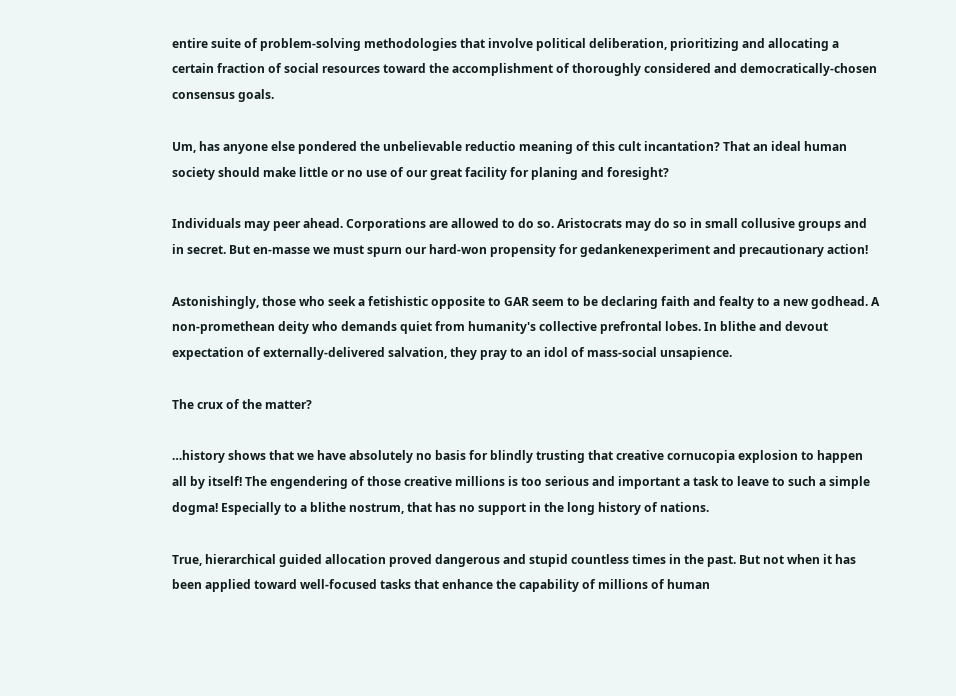entire suite of problem-solving methodologies that involve political deliberation, prioritizing and allocating a certain fraction of social resources toward the accomplishment of thoroughly considered and democratically-chosen consensus goals.

Um, has anyone else pondered the unbelievable reductio meaning of this cult incantation? That an ideal human society should make little or no use of our great facility for planing and foresight?

Individuals may peer ahead. Corporations are allowed to do so. Aristocrats may do so in small collusive groups and in secret. But en-masse we must spurn our hard-won propensity for gedankenexperiment and precautionary action!

Astonishingly, those who seek a fetishistic opposite to GAR seem to be declaring faith and fealty to a new godhead. A non-promethean deity who demands quiet from humanity's collective prefrontal lobes. In blithe and devout expectation of externally-delivered salvation, they pray to an idol of mass-social unsapience.

The crux of the matter?

…history shows that we have absolutely no basis for blindly trusting that creative cornucopia explosion to happen all by itself! The engendering of those creative millions is too serious and important a task to leave to such a simple dogma! Especially to a blithe nostrum, that has no support in the long history of nations.

True, hierarchical guided allocation proved dangerous and stupid countless times in the past. But not when it has been applied toward well-focused tasks that enhance the capability of millions of human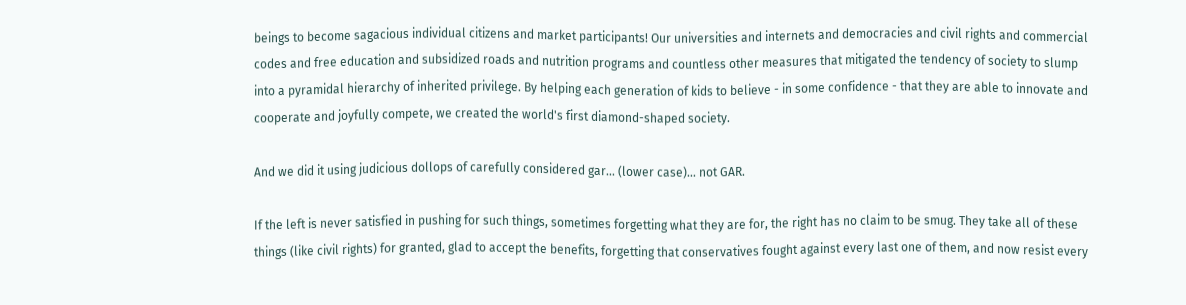beings to become sagacious individual citizens and market participants! Our universities and internets and democracies and civil rights and commercial codes and free education and subsidized roads and nutrition programs and countless other measures that mitigated the tendency of society to slump into a pyramidal hierarchy of inherited privilege. By helping each generation of kids to believe - in some confidence - that they are able to innovate and cooperate and joyfully compete, we created the world's first diamond-shaped society.

And we did it using judicious dollops of carefully considered gar... (lower case)... not GAR.

If the left is never satisfied in pushing for such things, sometimes forgetting what they are for, the right has no claim to be smug. They take all of these things (like civil rights) for granted, glad to accept the benefits, forgetting that conservatives fought against every last one of them, and now resist every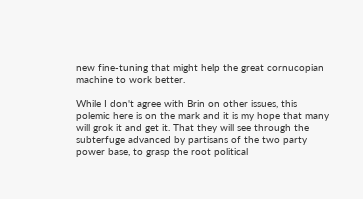new fine-tuning that might help the great cornucopian machine to work better.

While I don't agree with Brin on other issues, this polemic here is on the mark and it is my hope that many will grok it and get it. That they will see through the subterfuge advanced by partisans of the two party power base, to grasp the root political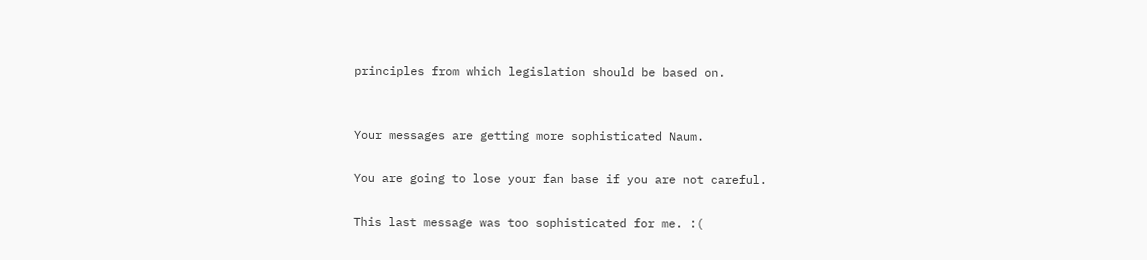principles from which legislation should be based on.


Your messages are getting more sophisticated Naum.

You are going to lose your fan base if you are not careful.

This last message was too sophisticated for me. :(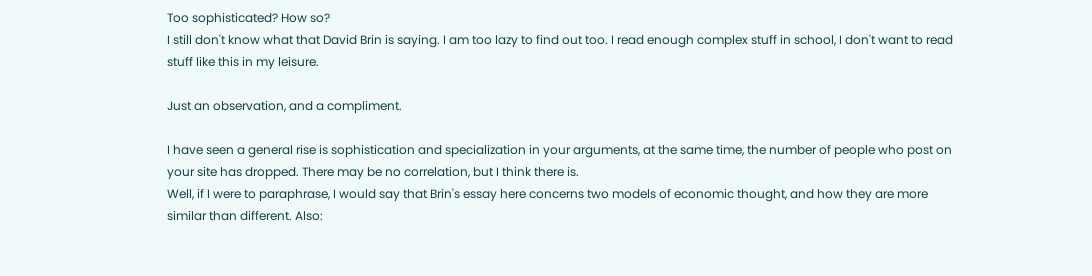Too sophisticated? How so?
I still don't know what that David Brin is saying. I am too lazy to find out too. I read enough complex stuff in school, I don't want to read stuff like this in my leisure.

Just an observation, and a compliment.

I have seen a general rise is sophistication and specialization in your arguments, at the same time, the number of people who post on your site has dropped. There may be no correlation, but I think there is.
Well, if I were to paraphrase, I would say that Brin's essay here concerns two models of economic thought, and how they are more similar than different. Also: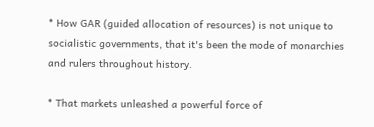* How GAR (guided allocation of resources) is not unique to socialistic governments, that it's been the mode of monarchies and rulers throughout history.

* That markets unleashed a powerful force of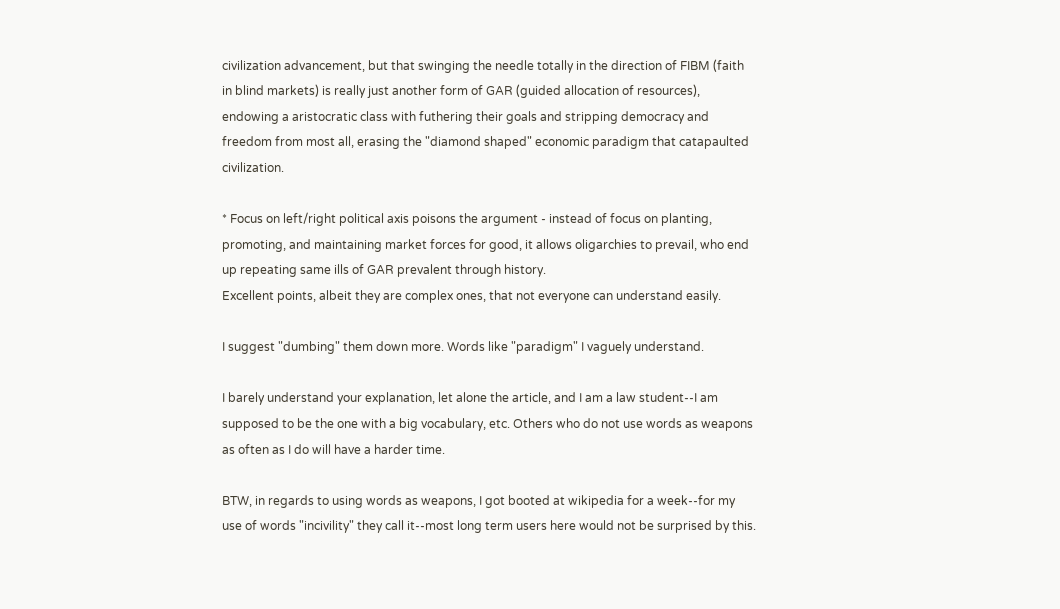civilization advancement, but that swinging the needle totally in the direction of FIBM (faith in blind markets) is really just another form of GAR (guided allocation of resources), endowing a aristocratic class with futhering their goals and stripping democracy and freedom from most all, erasing the "diamond shaped" economic paradigm that catapaulted civilization.

* Focus on left/right political axis poisons the argument - instead of focus on planting, promoting, and maintaining market forces for good, it allows oligarchies to prevail, who end up repeating same ills of GAR prevalent through history.
Excellent points, albeit they are complex ones, that not everyone can understand easily.

I suggest "dumbing" them down more. Words like "paradigm" I vaguely understand.

I barely understand your explanation, let alone the article, and I am a law student--I am supposed to be the one with a big vocabulary, etc. Others who do not use words as weapons as often as I do will have a harder time.

BTW, in regards to using words as weapons, I got booted at wikipedia for a week--for my use of words "incivility" they call it--most long term users here would not be surprised by this.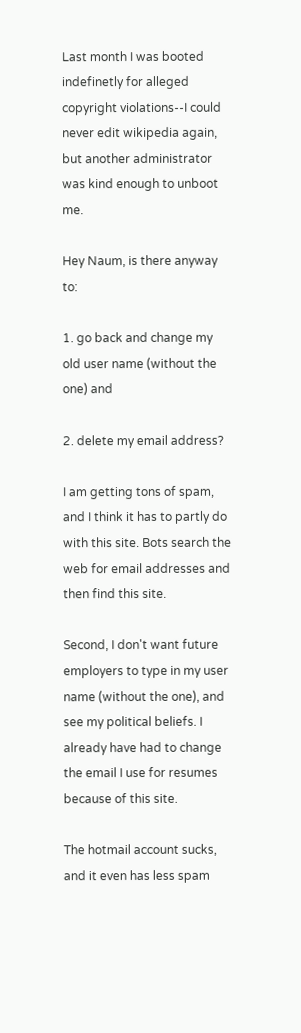Last month I was booted indefinetly for alleged copyright violations--I could never edit wikipedia again, but another administrator was kind enough to unboot me.

Hey Naum, is there anyway to:

1. go back and change my old user name (without the one) and

2. delete my email address?

I am getting tons of spam, and I think it has to partly do with this site. Bots search the web for email addresses and then find this site.

Second, I don't want future employers to type in my user name (without the one), and see my political beliefs. I already have had to change the email I use for resumes because of this site.

The hotmail account sucks, and it even has less spam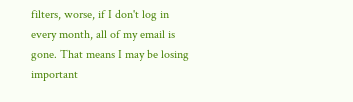filters, worse, if I don't log in every month, all of my email is gone. That means I may be losing important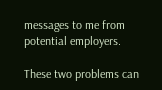messages to me from potential employers.

These two problems can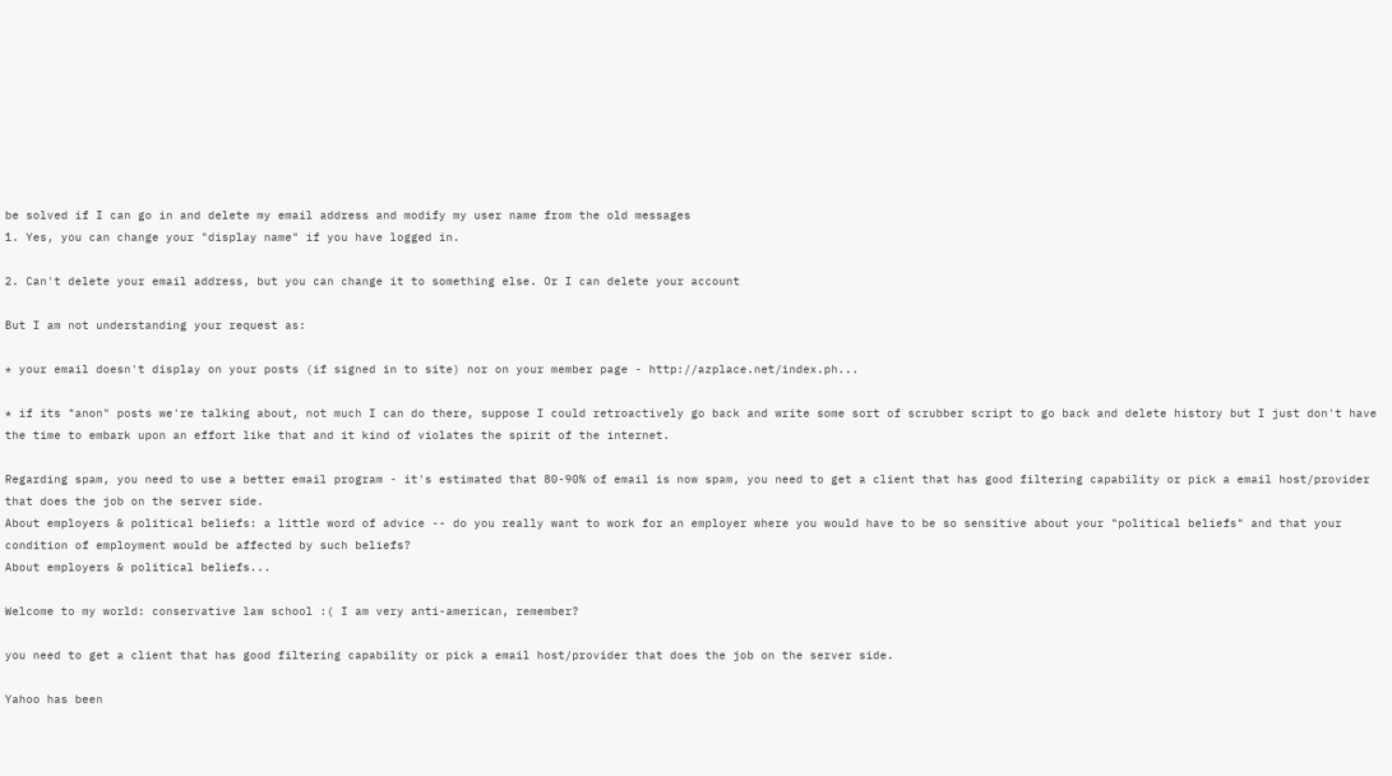be solved if I can go in and delete my email address and modify my user name from the old messages
1. Yes, you can change your "display name" if you have logged in.

2. Can't delete your email address, but you can change it to something else. Or I can delete your account

But I am not understanding your request as:

* your email doesn't display on your posts (if signed in to site) nor on your member page - http://azplace.net/index.ph...

* if its "anon" posts we're talking about, not much I can do there, suppose I could retroactively go back and write some sort of scrubber script to go back and delete history but I just don't have the time to embark upon an effort like that and it kind of violates the spirit of the internet.

Regarding spam, you need to use a better email program - it's estimated that 80-90% of email is now spam, you need to get a client that has good filtering capability or pick a email host/provider that does the job on the server side.
About employers & political beliefs: a little word of advice -- do you really want to work for an employer where you would have to be so sensitive about your "political beliefs" and that your condition of employment would be affected by such beliefs?
About employers & political beliefs...

Welcome to my world: conservative law school :( I am very anti-american, remember?

you need to get a client that has good filtering capability or pick a email host/provider that does the job on the server side.

Yahoo has been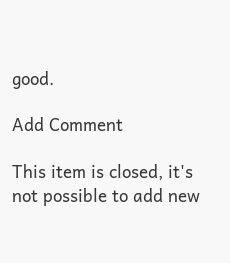good.

Add Comment

This item is closed, it's not possible to add new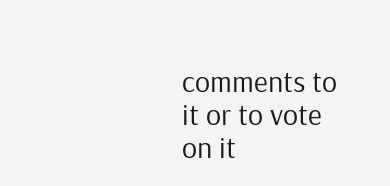comments to it or to vote on it